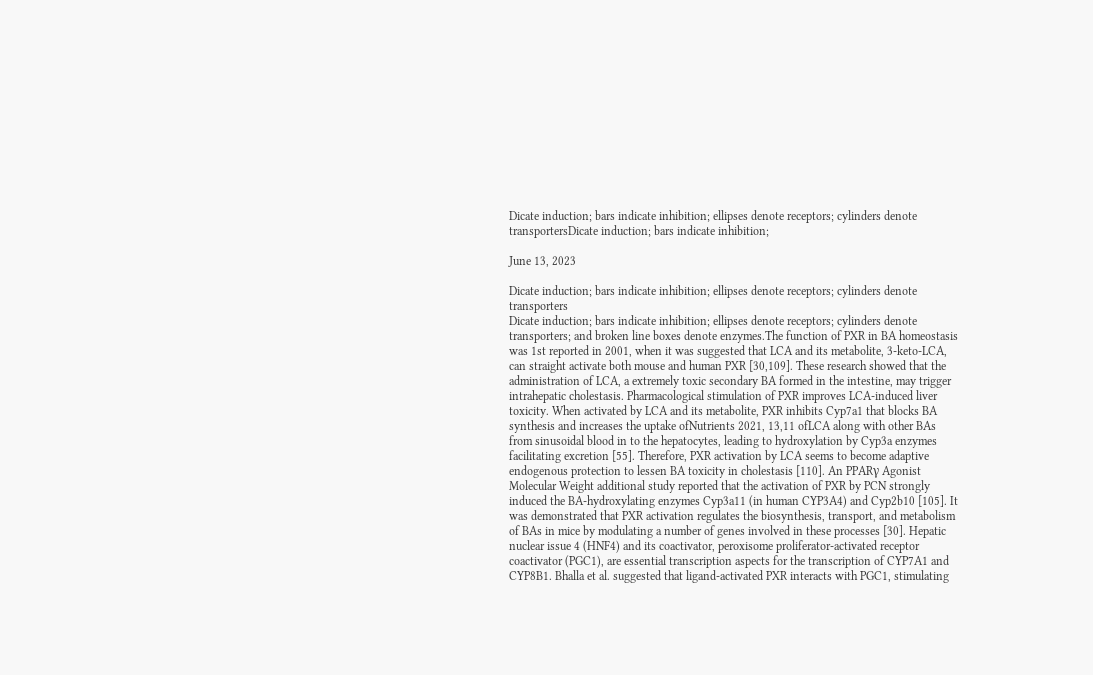Dicate induction; bars indicate inhibition; ellipses denote receptors; cylinders denote transportersDicate induction; bars indicate inhibition;

June 13, 2023

Dicate induction; bars indicate inhibition; ellipses denote receptors; cylinders denote transporters
Dicate induction; bars indicate inhibition; ellipses denote receptors; cylinders denote transporters; and broken line boxes denote enzymes.The function of PXR in BA homeostasis was 1st reported in 2001, when it was suggested that LCA and its metabolite, 3-keto-LCA, can straight activate both mouse and human PXR [30,109]. These research showed that the administration of LCA, a extremely toxic secondary BA formed in the intestine, may trigger intrahepatic cholestasis. Pharmacological stimulation of PXR improves LCA-induced liver toxicity. When activated by LCA and its metabolite, PXR inhibits Cyp7a1 that blocks BA synthesis and increases the uptake ofNutrients 2021, 13,11 ofLCA along with other BAs from sinusoidal blood in to the hepatocytes, leading to hydroxylation by Cyp3a enzymes facilitating excretion [55]. Therefore, PXR activation by LCA seems to become adaptive endogenous protection to lessen BA toxicity in cholestasis [110]. An PPARγ Agonist Molecular Weight additional study reported that the activation of PXR by PCN strongly induced the BA-hydroxylating enzymes Cyp3a11 (in human CYP3A4) and Cyp2b10 [105]. It was demonstrated that PXR activation regulates the biosynthesis, transport, and metabolism of BAs in mice by modulating a number of genes involved in these processes [30]. Hepatic nuclear issue 4 (HNF4) and its coactivator, peroxisome proliferator-activated receptor coactivator (PGC1), are essential transcription aspects for the transcription of CYP7A1 and CYP8B1. Bhalla et al. suggested that ligand-activated PXR interacts with PGC1, stimulating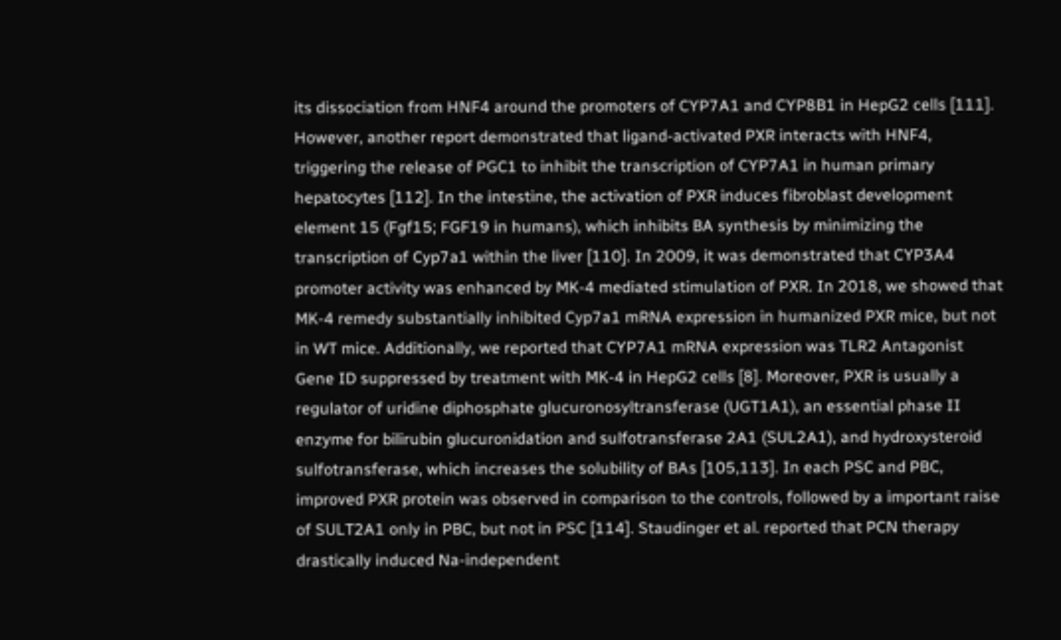its dissociation from HNF4 around the promoters of CYP7A1 and CYP8B1 in HepG2 cells [111]. However, another report demonstrated that ligand-activated PXR interacts with HNF4, triggering the release of PGC1 to inhibit the transcription of CYP7A1 in human primary hepatocytes [112]. In the intestine, the activation of PXR induces fibroblast development element 15 (Fgf15; FGF19 in humans), which inhibits BA synthesis by minimizing the transcription of Cyp7a1 within the liver [110]. In 2009, it was demonstrated that CYP3A4 promoter activity was enhanced by MK-4 mediated stimulation of PXR. In 2018, we showed that MK-4 remedy substantially inhibited Cyp7a1 mRNA expression in humanized PXR mice, but not in WT mice. Additionally, we reported that CYP7A1 mRNA expression was TLR2 Antagonist Gene ID suppressed by treatment with MK-4 in HepG2 cells [8]. Moreover, PXR is usually a regulator of uridine diphosphate glucuronosyltransferase (UGT1A1), an essential phase II enzyme for bilirubin glucuronidation and sulfotransferase 2A1 (SUL2A1), and hydroxysteroid sulfotransferase, which increases the solubility of BAs [105,113]. In each PSC and PBC, improved PXR protein was observed in comparison to the controls, followed by a important raise of SULT2A1 only in PBC, but not in PSC [114]. Staudinger et al. reported that PCN therapy drastically induced Na-independent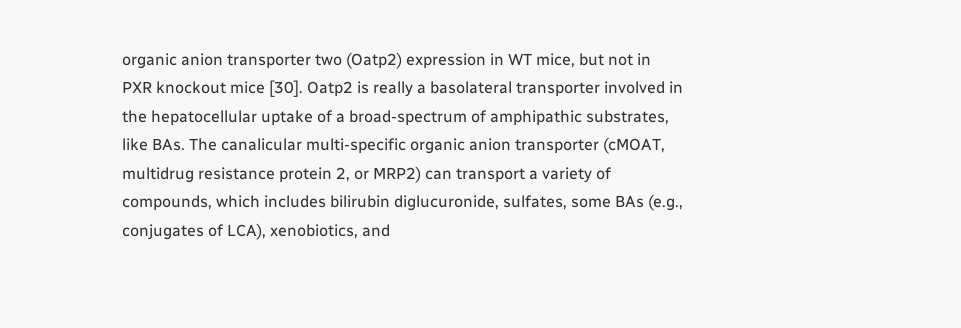organic anion transporter two (Oatp2) expression in WT mice, but not in PXR knockout mice [30]. Oatp2 is really a basolateral transporter involved in the hepatocellular uptake of a broad-spectrum of amphipathic substrates, like BAs. The canalicular multi-specific organic anion transporter (cMOAT, multidrug resistance protein 2, or MRP2) can transport a variety of compounds, which includes bilirubin diglucuronide, sulfates, some BAs (e.g., conjugates of LCA), xenobiotics, and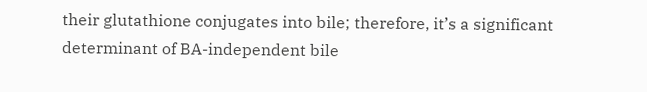their glutathione conjugates into bile; therefore, it’s a significant determinant of BA-independent bile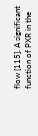flow [115]. A significant function of PXR in the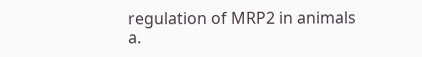regulation of MRP2 in animals a.